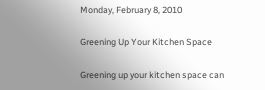Monday, February 8, 2010

Greening Up Your Kitchen Space

Greening up your kitchen space can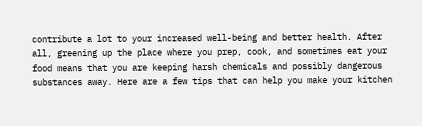contribute a lot to your increased well-being and better health. After all, greening up the place where you prep, cook, and sometimes eat your food means that you are keeping harsh chemicals and possibly dangerous substances away. Here are a few tips that can help you make your kitchen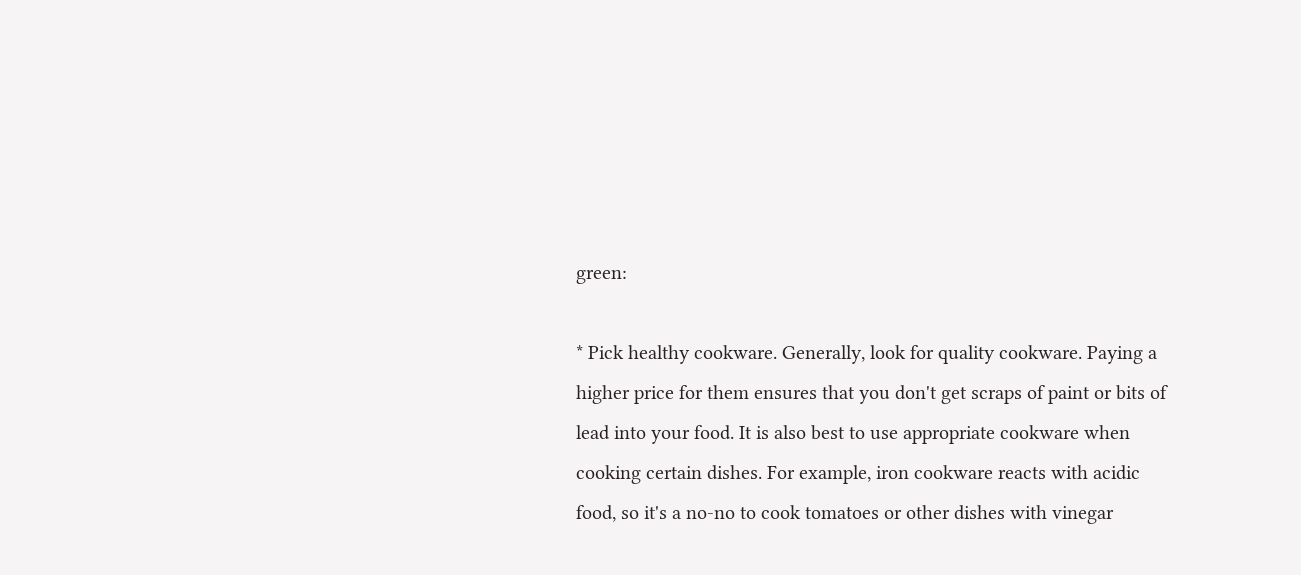green:

* Pick healthy cookware. Generally, look for quality cookware. Paying a higher price for them ensures that you don't get scraps of paint or bits of lead into your food. It is also best to use appropriate cookware when cooking certain dishes. For example, iron cookware reacts with acidic food, so it's a no-no to cook tomatoes or other dishes with vinegar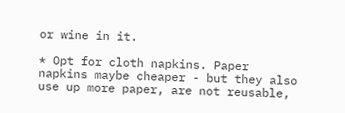or wine in it.

* Opt for cloth napkins. Paper napkins maybe cheaper - but they also use up more paper, are not reusable,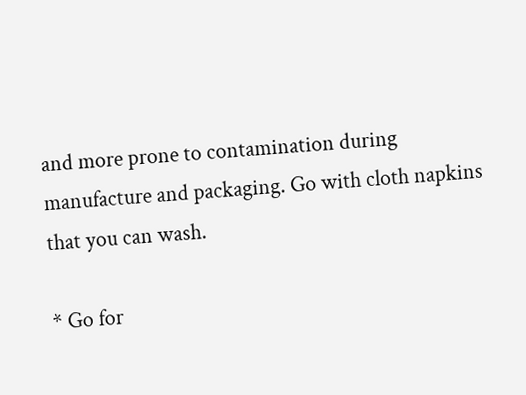and more prone to contamination during manufacture and packaging. Go with cloth napkins that you can wash.

* Go for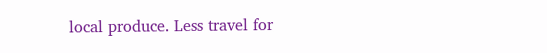local produce. Less travel for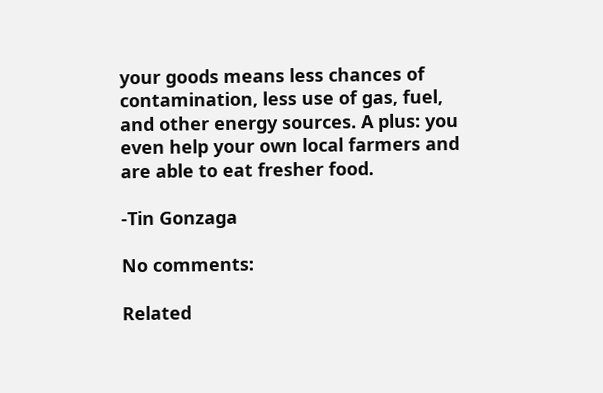your goods means less chances of contamination, less use of gas, fuel, and other energy sources. A plus: you even help your own local farmers and are able to eat fresher food.

-Tin Gonzaga

No comments:

Related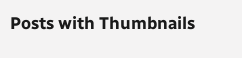Posts with Thumbnails